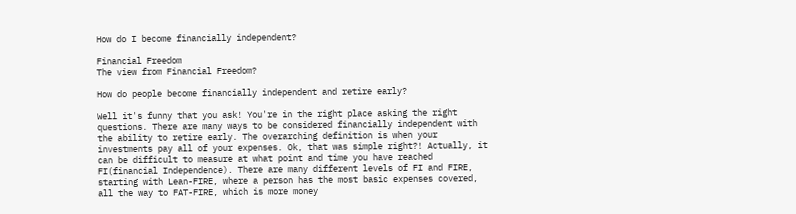How do I become financially independent?

Financial Freedom
The view from Financial Freedom?

How do people become financially independent and retire early?

Well it's funny that you ask! You're in the right place asking the right questions. There are many ways to be considered financially independent with the ability to retire early. The overarching definition is when your investments pay all of your expenses. Ok, that was simple right?! Actually, it can be difficult to measure at what point and time you have reached FI(financial Independence). There are many different levels of FI and FIRE, starting with Lean-FIRE, where a person has the most basic expenses covered, all the way to FAT-FIRE, which is more money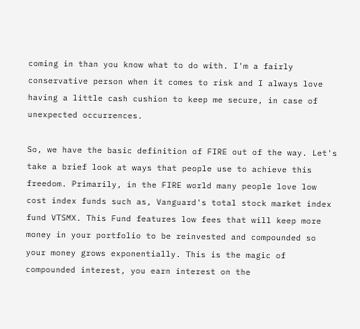coming in than you know what to do with. I'm a fairly conservative person when it comes to risk and I always love having a little cash cushion to keep me secure, in case of unexpected occurrences.

So, we have the basic definition of FIRE out of the way. Let's take a brief look at ways that people use to achieve this freedom. Primarily, in the FIRE world many people love low cost index funds such as, Vanguard's total stock market index fund VTSMX. This Fund features low fees that will keep more money in your portfolio to be reinvested and compounded so your money grows exponentially. This is the magic of compounded interest, you earn interest on the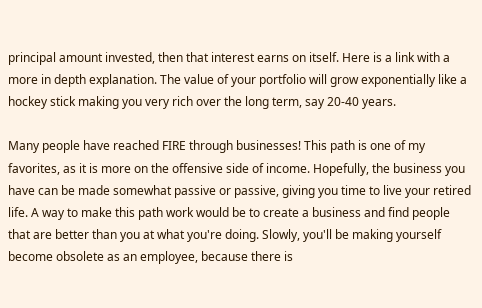principal amount invested, then that interest earns on itself. Here is a link with a more in depth explanation. The value of your portfolio will grow exponentially like a hockey stick making you very rich over the long term, say 20-40 years.

Many people have reached FIRE through businesses! This path is one of my favorites, as it is more on the offensive side of income. Hopefully, the business you have can be made somewhat passive or passive, giving you time to live your retired life. A way to make this path work would be to create a business and find people that are better than you at what you're doing. Slowly, you'll be making yourself become obsolete as an employee, because there is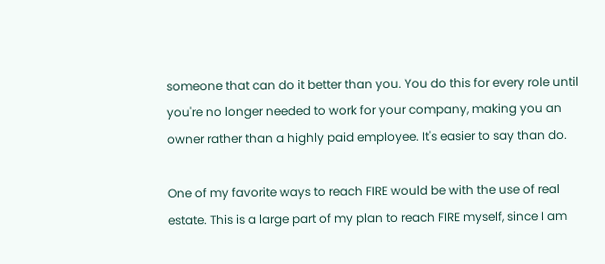someone that can do it better than you. You do this for every role until you're no longer needed to work for your company, making you an owner rather than a highly paid employee. It's easier to say than do.

One of my favorite ways to reach FIRE would be with the use of real estate. This is a large part of my plan to reach FIRE myself, since I am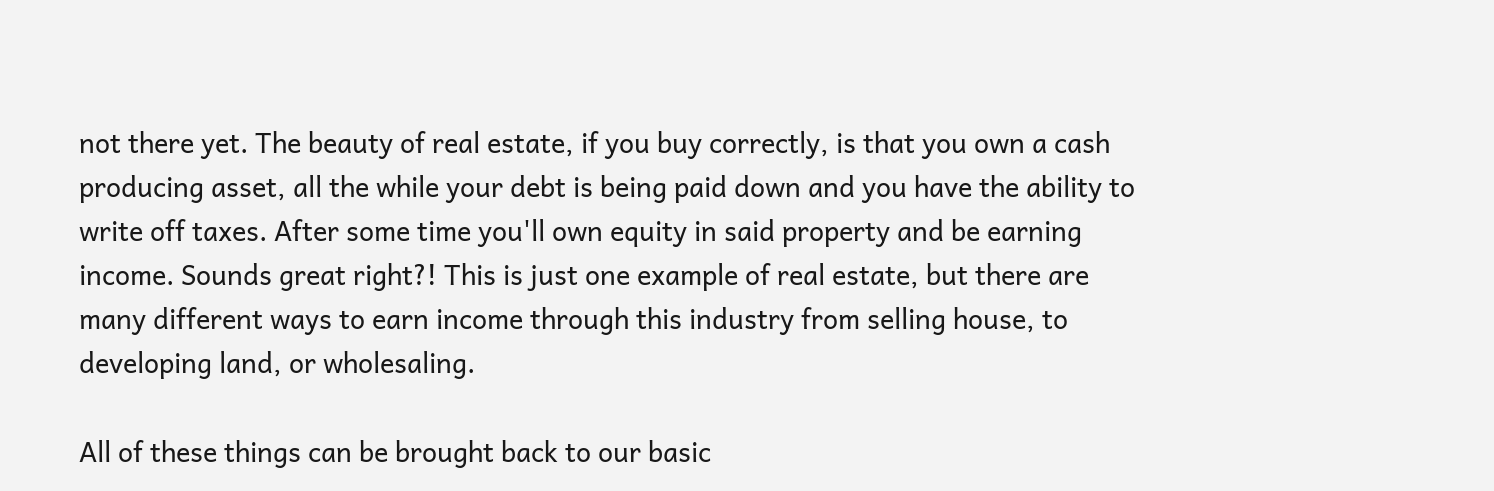not there yet. The beauty of real estate, if you buy correctly, is that you own a cash producing asset, all the while your debt is being paid down and you have the ability to write off taxes. After some time you'll own equity in said property and be earning income. Sounds great right?! This is just one example of real estate, but there are many different ways to earn income through this industry from selling house, to developing land, or wholesaling.

All of these things can be brought back to our basic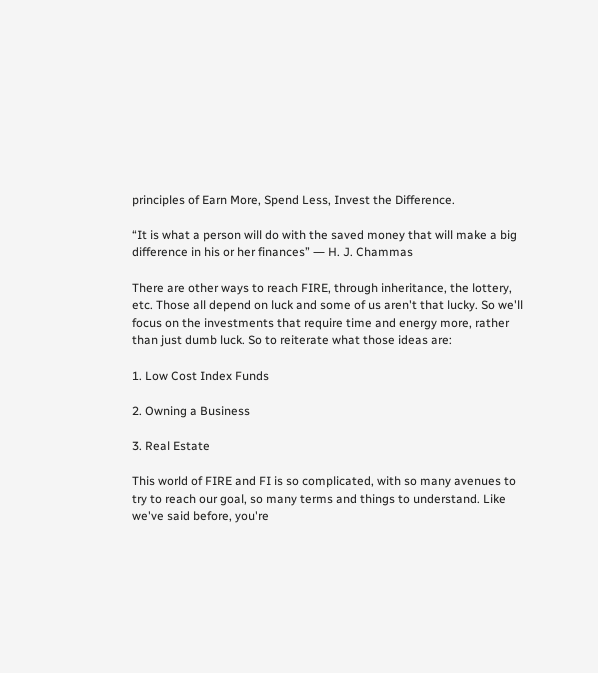principles of Earn More, Spend Less, Invest the Difference.

“It is what a person will do with the saved money that will make a big difference in his or her finances” ― H. J. Chammas

There are other ways to reach FIRE, through inheritance, the lottery, etc. Those all depend on luck and some of us aren't that lucky. So we'll focus on the investments that require time and energy more, rather than just dumb luck. So to reiterate what those ideas are:

1. Low Cost Index Funds

2. Owning a Business

3. Real Estate

This world of FIRE and FI is so complicated, with so many avenues to try to reach our goal, so many terms and things to understand. Like we've said before, you're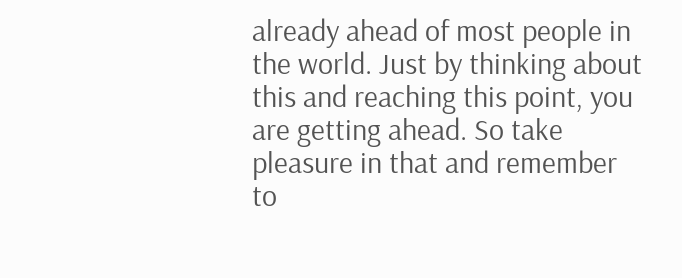already ahead of most people in the world. Just by thinking about this and reaching this point, you are getting ahead. So take pleasure in that and remember to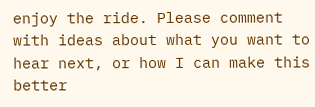enjoy the ride. Please comment with ideas about what you want to hear next, or how I can make this better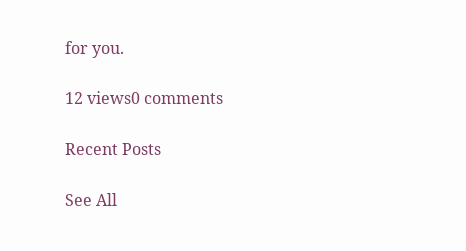for you.

12 views0 comments

Recent Posts

See All